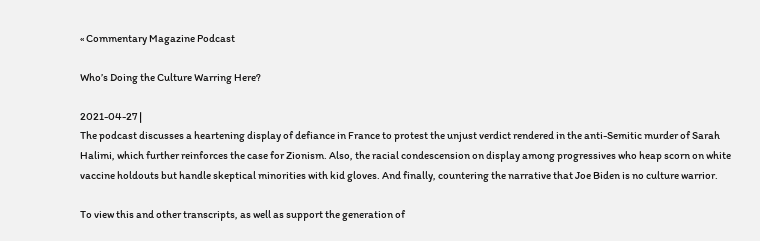« Commentary Magazine Podcast

Who’s Doing the Culture Warring Here?

2021-04-27 |
The podcast discusses a heartening display of defiance in France to protest the unjust verdict rendered in the anti-Semitic murder of Sarah Halimi, which further reinforces the case for Zionism. Also, the racial condescension on display among progressives who heap scorn on white vaccine holdouts but handle skeptical minorities with kid gloves. And finally, countering the narrative that Joe Biden is no culture warrior.

To view this and other transcripts, as well as support the generation of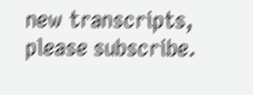new transcripts, please subscribe.